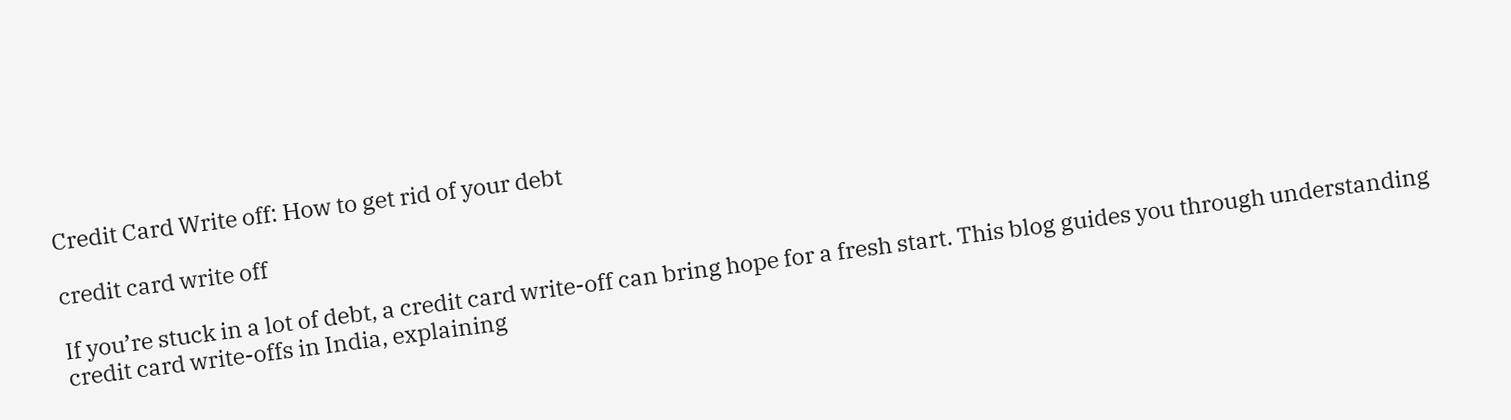Credit Card Write off: How to get rid of your debt

credit card write off

If you’re stuck in a lot of debt, a credit card write-off can bring hope for a fresh start. This blog guides you through understanding credit card write-offs in India, explaining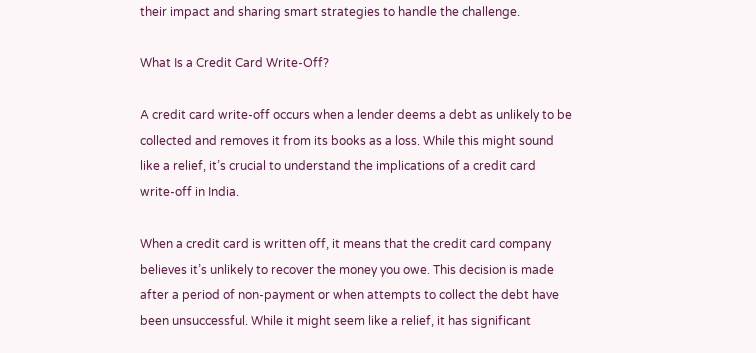their impact and sharing smart strategies to handle the challenge.

What Is a Credit Card Write-Off?

A credit card write-off occurs when a lender deems a debt as unlikely to be collected and removes it from its books as a loss. While this might sound like a relief, it’s crucial to understand the implications of a credit card write-off in India.

When a credit card is written off, it means that the credit card company believes it’s unlikely to recover the money you owe. This decision is made after a period of non-payment or when attempts to collect the debt have been unsuccessful. While it might seem like a relief, it has significant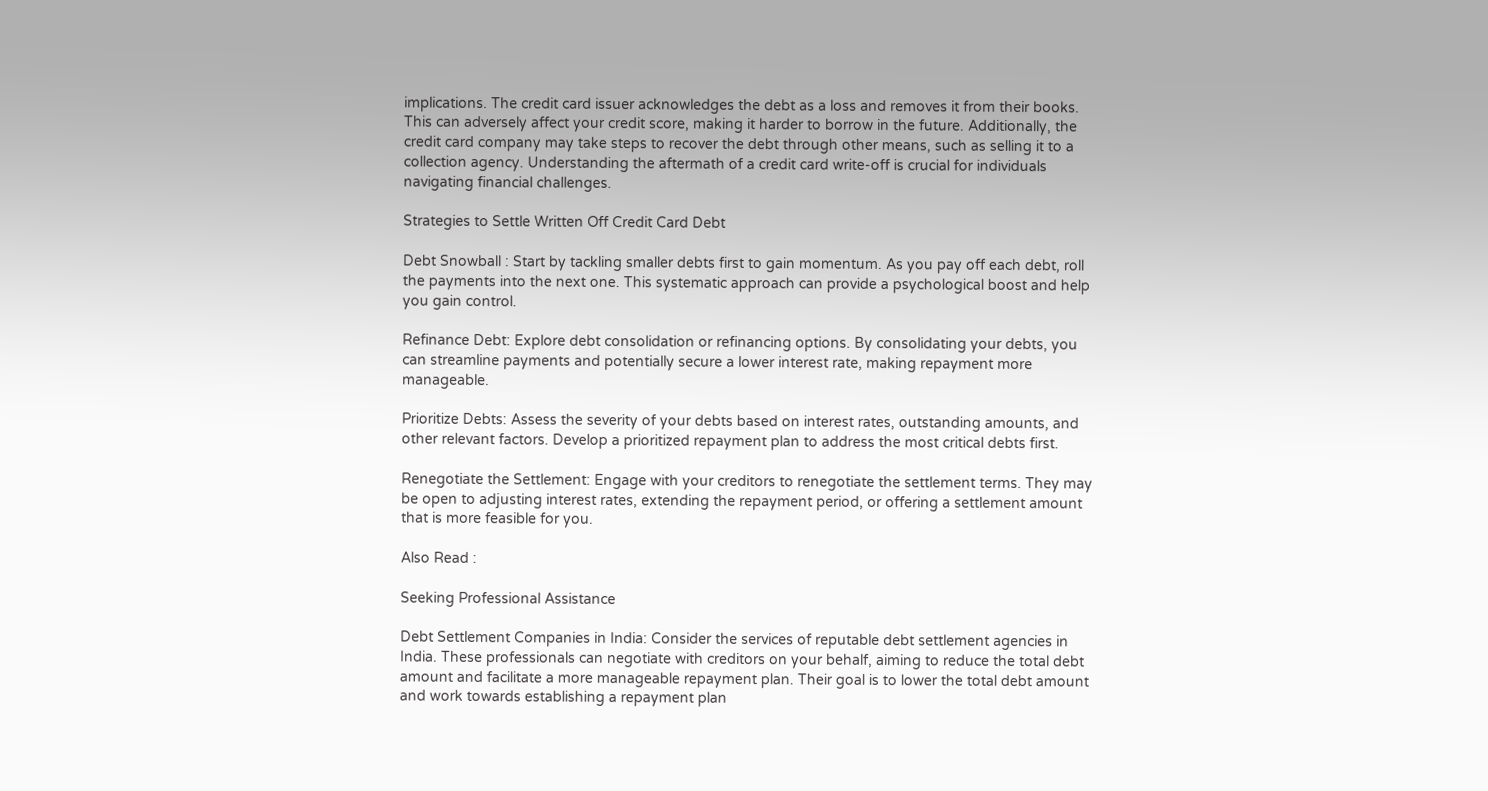implications. The credit card issuer acknowledges the debt as a loss and removes it from their books. This can adversely affect your credit score, making it harder to borrow in the future. Additionally, the credit card company may take steps to recover the debt through other means, such as selling it to a collection agency. Understanding the aftermath of a credit card write-off is crucial for individuals navigating financial challenges.

Strategies to Settle Written Off Credit Card Debt

Debt Snowball : Start by tackling smaller debts first to gain momentum. As you pay off each debt, roll the payments into the next one. This systematic approach can provide a psychological boost and help you gain control.

Refinance Debt: Explore debt consolidation or refinancing options. By consolidating your debts, you can streamline payments and potentially secure a lower interest rate, making repayment more manageable.

Prioritize Debts: Assess the severity of your debts based on interest rates, outstanding amounts, and other relevant factors. Develop a prioritized repayment plan to address the most critical debts first.

Renegotiate the Settlement: Engage with your creditors to renegotiate the settlement terms. They may be open to adjusting interest rates, extending the repayment period, or offering a settlement amount that is more feasible for you.

Also Read :

Seeking Professional Assistance

Debt Settlement Companies in India: Consider the services of reputable debt settlement agencies in India. These professionals can negotiate with creditors on your behalf, aiming to reduce the total debt amount and facilitate a more manageable repayment plan. Their goal is to lower the total debt amount and work towards establishing a repayment plan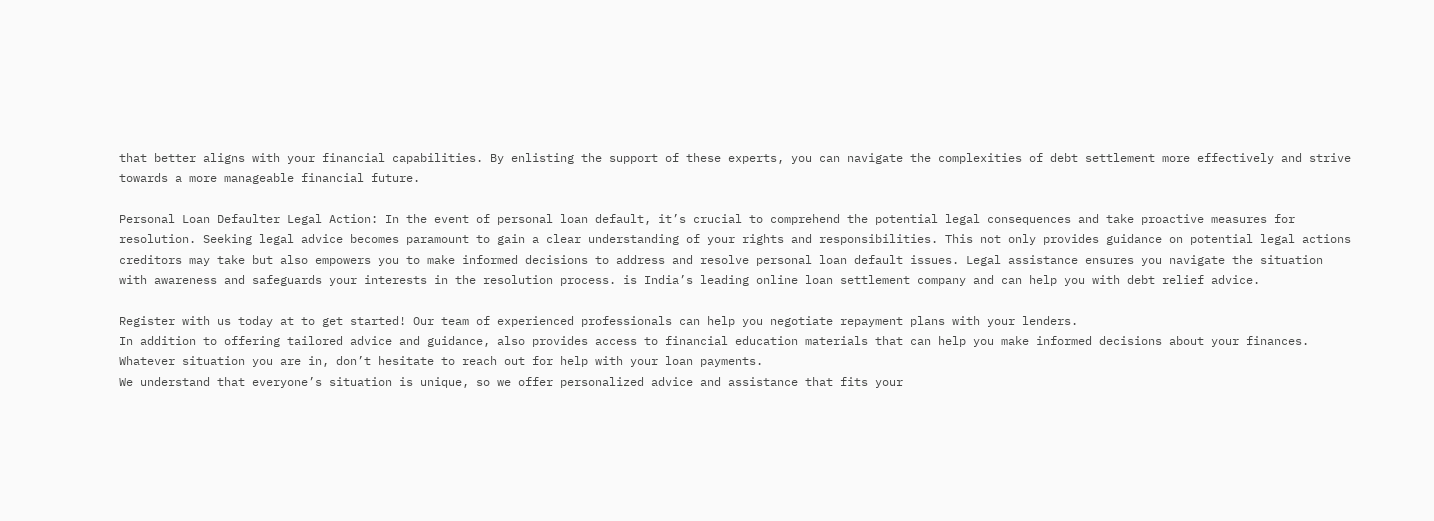that better aligns with your financial capabilities. By enlisting the support of these experts, you can navigate the complexities of debt settlement more effectively and strive towards a more manageable financial future.

Personal Loan Defaulter Legal Action: In the event of personal loan default, it’s crucial to comprehend the potential legal consequences and take proactive measures for resolution. Seeking legal advice becomes paramount to gain a clear understanding of your rights and responsibilities. This not only provides guidance on potential legal actions creditors may take but also empowers you to make informed decisions to address and resolve personal loan default issues. Legal assistance ensures you navigate the situation with awareness and safeguards your interests in the resolution process. is India’s leading online loan settlement company and can help you with debt relief advice.

Register with us today at to get started! Our team of experienced professionals can help you negotiate repayment plans with your lenders.
In addition to offering tailored advice and guidance, also provides access to financial education materials that can help you make informed decisions about your finances.
Whatever situation you are in, don’t hesitate to reach out for help with your loan payments.
We understand that everyone’s situation is unique, so we offer personalized advice and assistance that fits your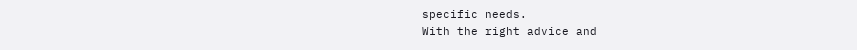specific needs.
With the right advice and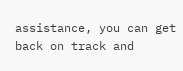assistance, you can get back on track and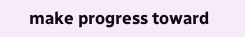make progress toward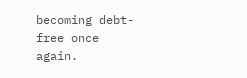becoming debt-free once again.